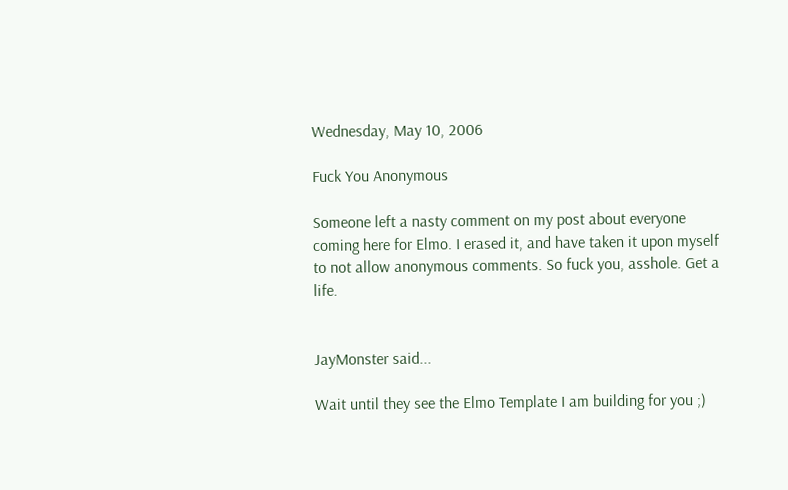Wednesday, May 10, 2006

Fuck You Anonymous

Someone left a nasty comment on my post about everyone coming here for Elmo. I erased it, and have taken it upon myself to not allow anonymous comments. So fuck you, asshole. Get a life.


JayMonster said...

Wait until they see the Elmo Template I am building for you ;)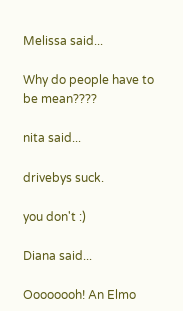Melissa said...

Why do people have to be mean????

nita said...

drivebys suck.

you don't :)

Diana said...

Oooooooh! An Elmo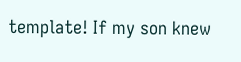template! If my son knew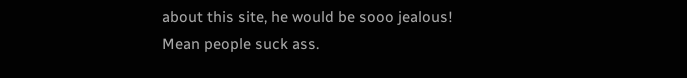about this site, he would be sooo jealous!
Mean people suck ass.